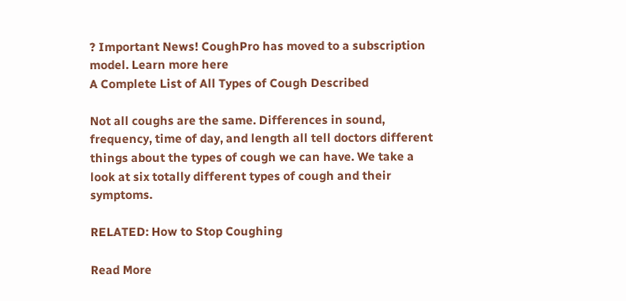? Important News! CoughPro has moved to a subscription model. Learn more here
A Complete List of All Types of Cough Described

Not all coughs are the same. Differences in sound, frequency, time of day, and length all tell doctors different things about the types of cough we can have. We take a look at six totally different types of cough and their symptoms.

RELATED: How to Stop Coughing

Read More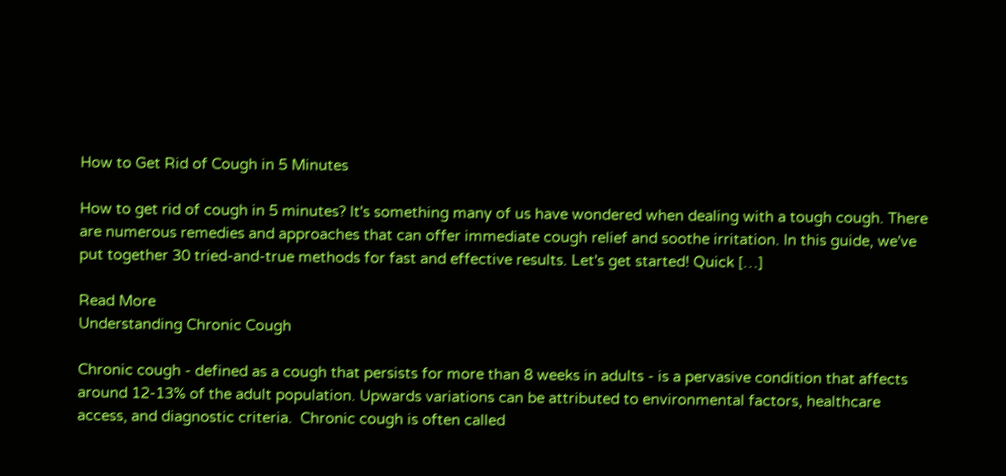How to Get Rid of Cough in 5 Minutes

How to get rid of cough in 5 minutes? It's something many of us have wondered when dealing with a tough cough. There are numerous remedies and approaches that can offer immediate cough relief and soothe irritation. In this guide, we've put together 30 tried-and-true methods for fast and effective results. Let's get started! Quick […]

Read More
Understanding Chronic Cough

Chronic cough - defined as a cough that persists for more than 8 weeks in adults - is a pervasive condition that affects around 12-13% of the adult population. Upwards variations can be attributed to environmental factors, healthcare access, and diagnostic criteria.  Chronic cough is often called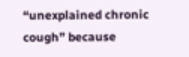“unexplained chronic cough” because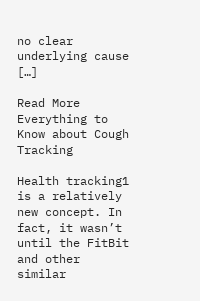no clear underlying cause […]

Read More
Everything to Know about Cough Tracking

Health tracking1 is a relatively new concept. In fact, it wasn’t until the FitBit and other similar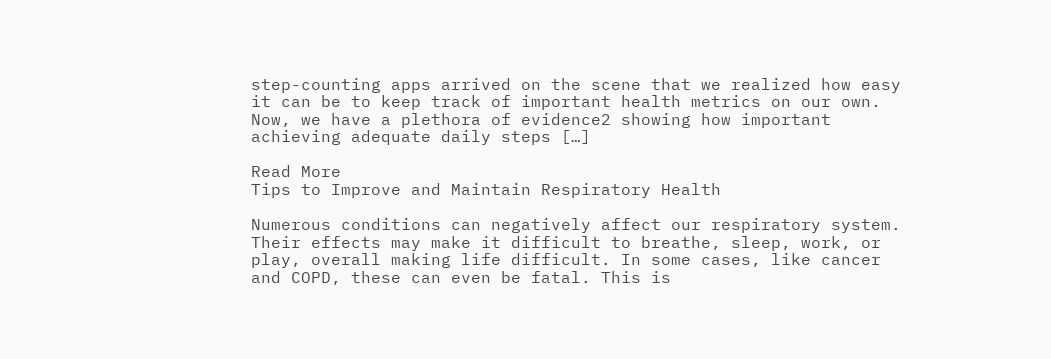step-counting apps arrived on the scene that we realized how easy it can be to keep track of important health metrics on our own.  Now, we have a plethora of evidence2 showing how important achieving adequate daily steps […]

Read More
Tips to Improve and Maintain Respiratory Health

Numerous conditions can negatively affect our respiratory system. Their effects may make it difficult to breathe, sleep, work, or play, overall making life difficult. In some cases, like cancer and COPD, these can even be fatal. This is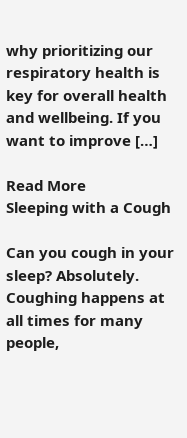why prioritizing our respiratory health is key for overall health and wellbeing. If you want to improve […]

Read More
Sleeping with a Cough

Can you cough in your sleep? Absolutely. Coughing happens at all times for many people,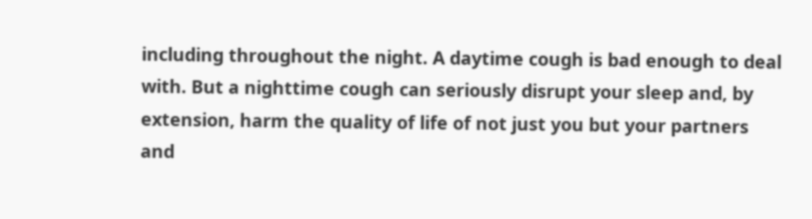including throughout the night. A daytime cough is bad enough to deal with. But a nighttime cough can seriously disrupt your sleep and, by extension, harm the quality of life of not just you but your partners and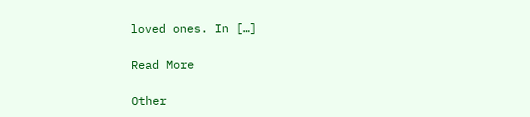loved ones. In […]

Read More

Other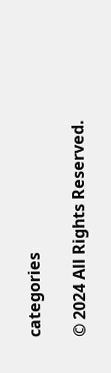categories

© 2024 All Rights Reserved.